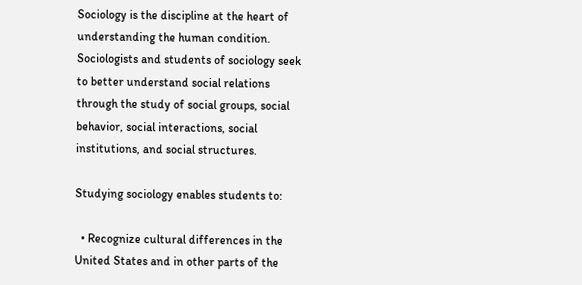Sociology is the discipline at the heart of understanding the human condition. Sociologists and students of sociology seek to better understand social relations through the study of social groups, social behavior, social interactions, social institutions, and social structures.

Studying sociology enables students to:

  • Recognize cultural differences in the United States and in other parts of the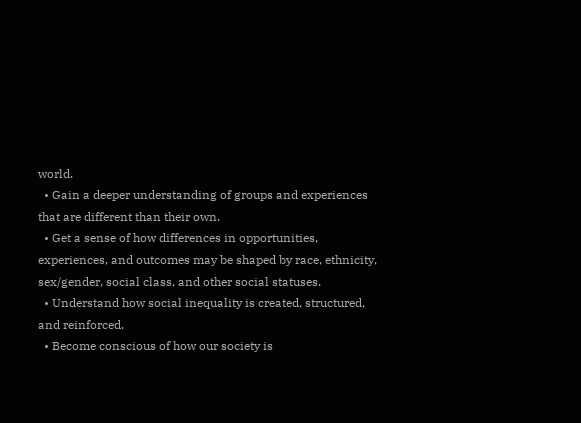world.
  • Gain a deeper understanding of groups and experiences that are different than their own.
  • Get a sense of how differences in opportunities, experiences, and outcomes may be shaped by race, ethnicity, sex/gender, social class, and other social statuses.
  • Understand how social inequality is created, structured, and reinforced.
  • Become conscious of how our society is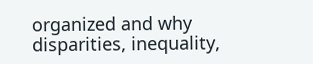organized and why disparities, inequality,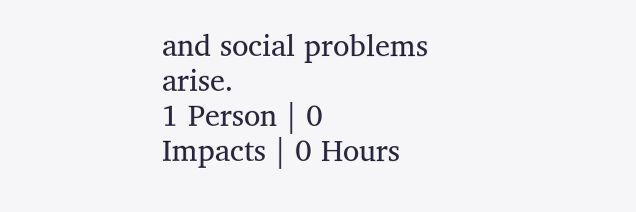and social problems arise.
1 Person | 0 Impacts | 0 Hours